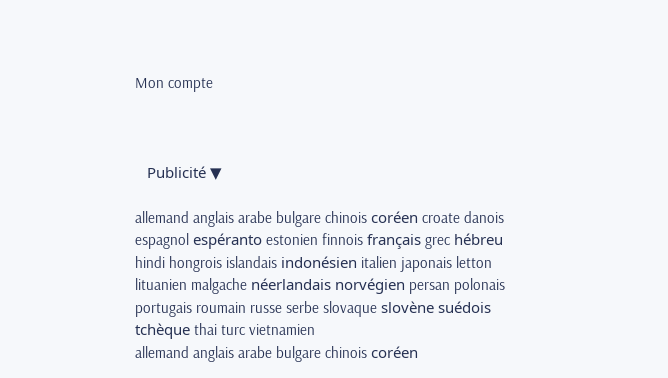Mon compte



   Publicité ▼

allemand anglais arabe bulgare chinois coréen croate danois espagnol espéranto estonien finnois français grec hébreu hindi hongrois islandais indonésien italien japonais letton lituanien malgache néerlandais norvégien persan polonais portugais roumain russe serbe slovaque slovène suédois tchèque thai turc vietnamien
allemand anglais arabe bulgare chinois coréen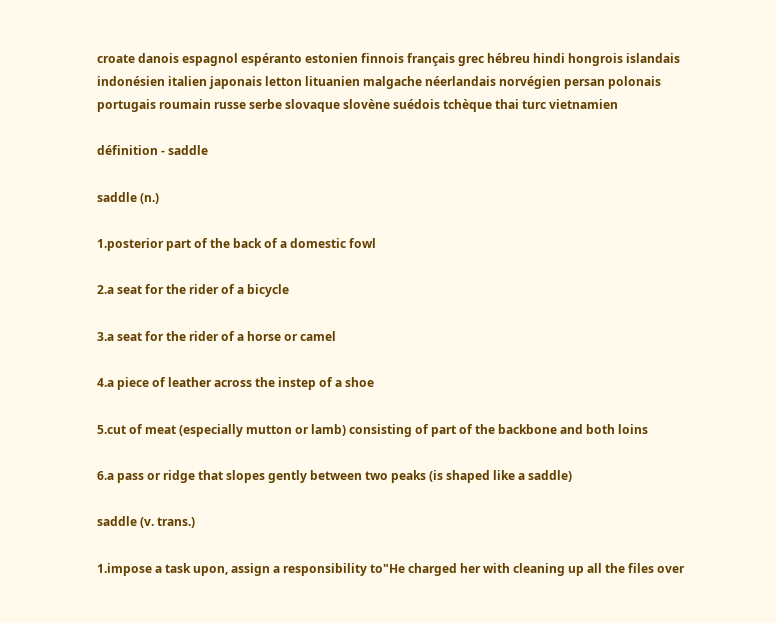croate danois espagnol espéranto estonien finnois français grec hébreu hindi hongrois islandais indonésien italien japonais letton lituanien malgache néerlandais norvégien persan polonais portugais roumain russe serbe slovaque slovène suédois tchèque thai turc vietnamien

définition - saddle

saddle (n.)

1.posterior part of the back of a domestic fowl

2.a seat for the rider of a bicycle

3.a seat for the rider of a horse or camel

4.a piece of leather across the instep of a shoe

5.cut of meat (especially mutton or lamb) consisting of part of the backbone and both loins

6.a pass or ridge that slopes gently between two peaks (is shaped like a saddle)

saddle (v. trans.)

1.impose a task upon, assign a responsibility to"He charged her with cleaning up all the files over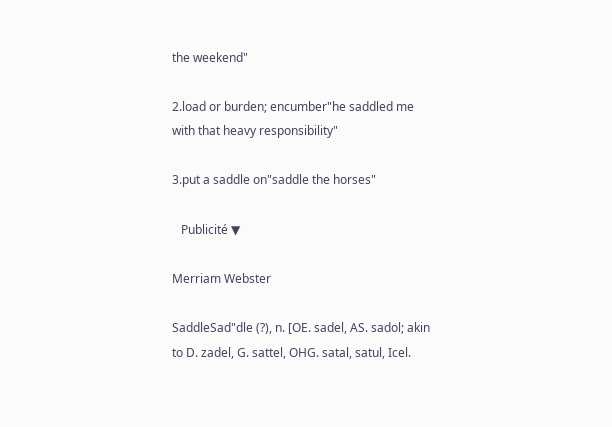the weekend"

2.load or burden; encumber"he saddled me with that heavy responsibility"

3.put a saddle on"saddle the horses"

   Publicité ▼

Merriam Webster

SaddleSad"dle (?), n. [OE. sadel, AS. sadol; akin to D. zadel, G. sattel, OHG. satal, satul, Icel.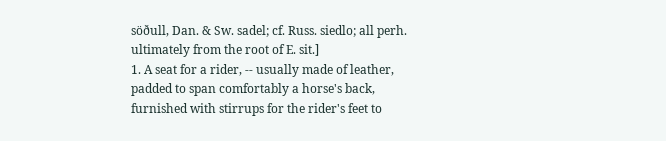söðull, Dan. & Sw. sadel; cf. Russ. siedlo; all perh. ultimately from the root of E. sit.]
1. A seat for a rider, -- usually made of leather, padded to span comfortably a horse's back, furnished with stirrups for the rider's feet to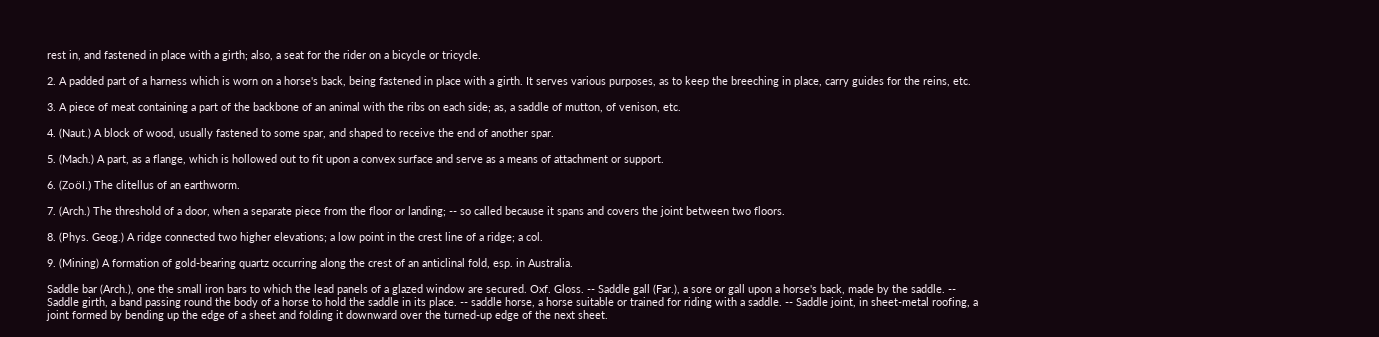rest in, and fastened in place with a girth; also, a seat for the rider on a bicycle or tricycle.

2. A padded part of a harness which is worn on a horse's back, being fastened in place with a girth. It serves various purposes, as to keep the breeching in place, carry guides for the reins, etc.

3. A piece of meat containing a part of the backbone of an animal with the ribs on each side; as, a saddle of mutton, of venison, etc.

4. (Naut.) A block of wood, usually fastened to some spar, and shaped to receive the end of another spar.

5. (Mach.) A part, as a flange, which is hollowed out to fit upon a convex surface and serve as a means of attachment or support.

6. (Zoöl.) The clitellus of an earthworm.

7. (Arch.) The threshold of a door, when a separate piece from the floor or landing; -- so called because it spans and covers the joint between two floors.

8. (Phys. Geog.) A ridge connected two higher elevations; a low point in the crest line of a ridge; a col.

9. (Mining) A formation of gold-bearing quartz occurring along the crest of an anticlinal fold, esp. in Australia.

Saddle bar (Arch.), one the small iron bars to which the lead panels of a glazed window are secured. Oxf. Gloss. -- Saddle gall (Far.), a sore or gall upon a horse's back, made by the saddle. -- Saddle girth, a band passing round the body of a horse to hold the saddle in its place. -- saddle horse, a horse suitable or trained for riding with a saddle. -- Saddle joint, in sheet-metal roofing, a joint formed by bending up the edge of a sheet and folding it downward over the turned-up edge of the next sheet.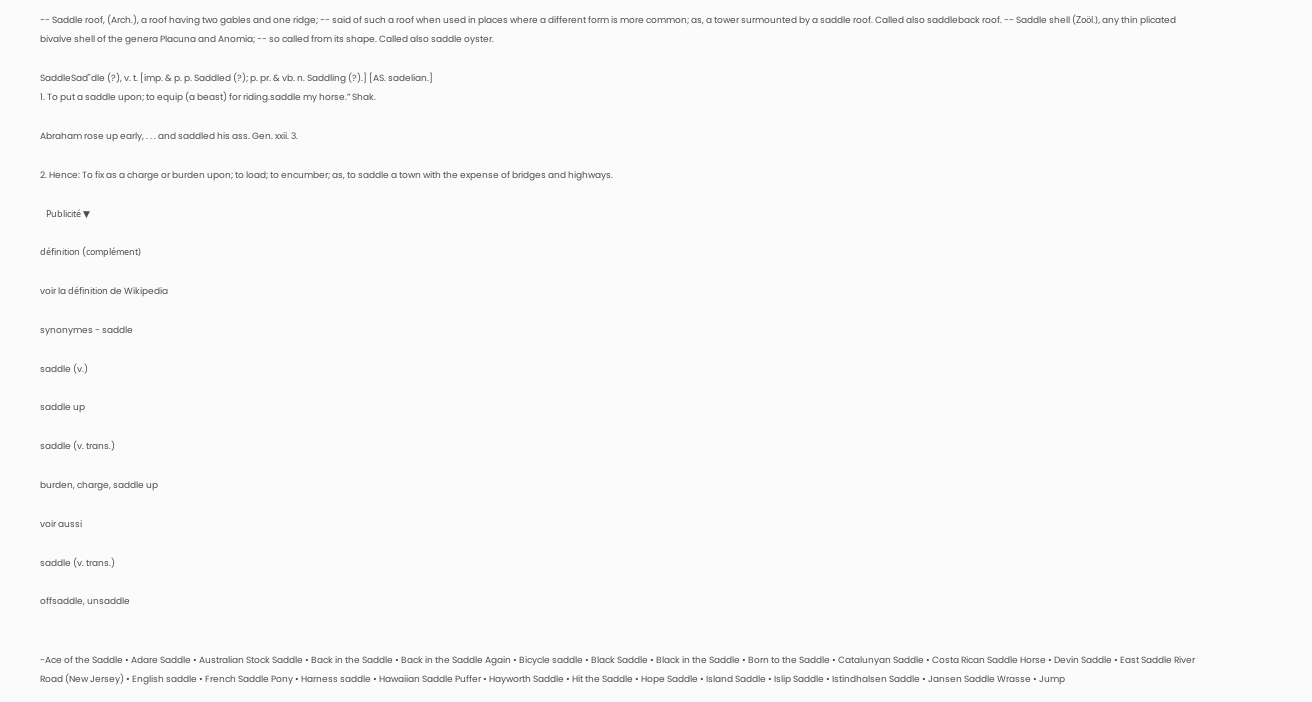-- Saddle roof, (Arch.), a roof having two gables and one ridge; -- said of such a roof when used in places where a different form is more common; as, a tower surmounted by a saddle roof. Called also saddleback roof. -- Saddle shell (Zoöl.), any thin plicated bivalve shell of the genera Placuna and Anomia; -- so called from its shape. Called also saddle oyster.

SaddleSad"dle (?), v. t. [imp. & p. p. Saddled (?); p. pr. & vb. n. Saddling (?).] [AS. sadelian.]
1. To put a saddle upon; to equip (a beast) for riding.saddle my horse.” Shak.

Abraham rose up early, . . . and saddled his ass. Gen. xxii. 3.

2. Hence: To fix as a charge or burden upon; to load; to encumber; as, to saddle a town with the expense of bridges and highways.

   Publicité ▼

définition (complément)

voir la définition de Wikipedia

synonymes - saddle

saddle (v.)

saddle up

saddle (v. trans.)

burden, charge, saddle up

voir aussi

saddle (v. trans.)

offsaddle, unsaddle


-Ace of the Saddle • Adare Saddle • Australian Stock Saddle • Back in the Saddle • Back in the Saddle Again • Bicycle saddle • Black Saddle • Black in the Saddle • Born to the Saddle • Catalunyan Saddle • Costa Rican Saddle Horse • Devin Saddle • East Saddle River Road (New Jersey) • English saddle • French Saddle Pony • Harness saddle • Hawaiian Saddle Puffer • Hayworth Saddle • Hit the Saddle • Hope Saddle • Island Saddle • Islip Saddle • Istindhalsen Saddle • Jansen Saddle Wrasse • Jump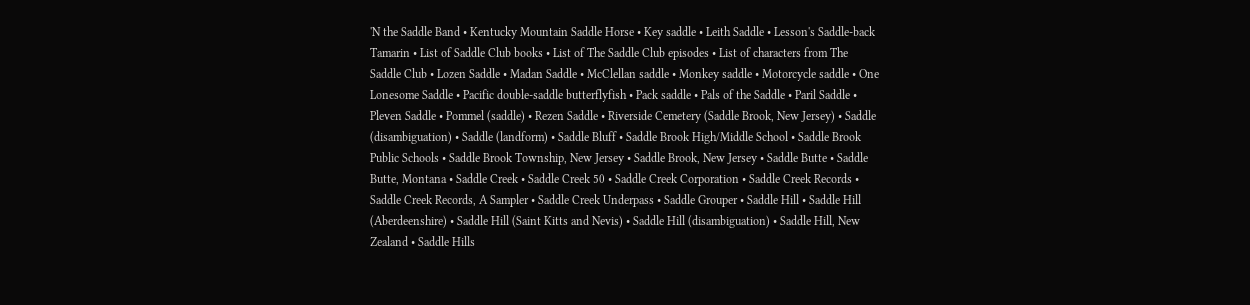'N the Saddle Band • Kentucky Mountain Saddle Horse • Key saddle • Leith Saddle • Lesson's Saddle-back Tamarin • List of Saddle Club books • List of The Saddle Club episodes • List of characters from The Saddle Club • Lozen Saddle • Madan Saddle • McClellan saddle • Monkey saddle • Motorcycle saddle • One Lonesome Saddle • Pacific double-saddle butterflyfish • Pack saddle • Pals of the Saddle • Paril Saddle • Pleven Saddle • Pommel (saddle) • Rezen Saddle • Riverside Cemetery (Saddle Brook, New Jersey) • Saddle (disambiguation) • Saddle (landform) • Saddle Bluff • Saddle Brook High/Middle School • Saddle Brook Public Schools • Saddle Brook Township, New Jersey • Saddle Brook, New Jersey • Saddle Butte • Saddle Butte, Montana • Saddle Creek • Saddle Creek 50 • Saddle Creek Corporation • Saddle Creek Records • Saddle Creek Records, A Sampler • Saddle Creek Underpass • Saddle Grouper • Saddle Hill • Saddle Hill (Aberdeenshire) • Saddle Hill (Saint Kitts and Nevis) • Saddle Hill (disambiguation) • Saddle Hill, New Zealand • Saddle Hills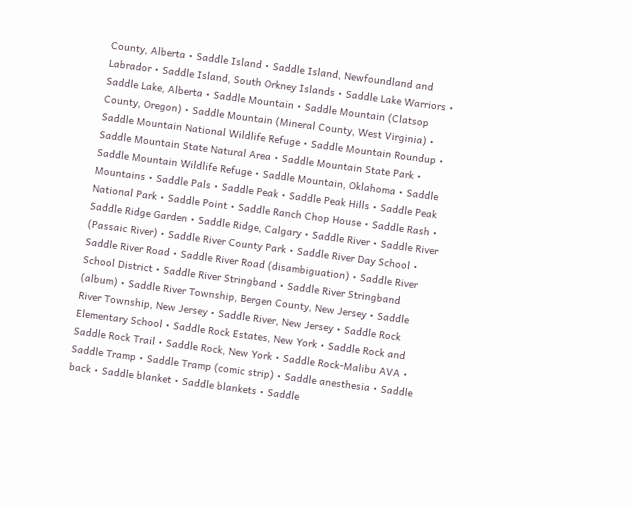County, Alberta • Saddle Island • Saddle Island, Newfoundland and Labrador • Saddle Island, South Orkney Islands • Saddle Lake Warriors • Saddle Lake, Alberta • Saddle Mountain • Saddle Mountain (Clatsop County, Oregon) • Saddle Mountain (Mineral County, West Virginia) • Saddle Mountain National Wildlife Refuge • Saddle Mountain Roundup • Saddle Mountain State Natural Area • Saddle Mountain State Park • Saddle Mountain Wildlife Refuge • Saddle Mountain, Oklahoma • Saddle Mountains • Saddle Pals • Saddle Peak • Saddle Peak Hills • Saddle Peak National Park • Saddle Point • Saddle Ranch Chop House • Saddle Rash • Saddle Ridge Garden • Saddle Ridge, Calgary • Saddle River • Saddle River (Passaic River) • Saddle River County Park • Saddle River Day School • Saddle River Road • Saddle River Road (disambiguation) • Saddle River School District • Saddle River Stringband • Saddle River Stringband (album) • Saddle River Township, Bergen County, New Jersey • Saddle River Township, New Jersey • Saddle River, New Jersey • Saddle Rock Elementary School • Saddle Rock Estates, New York • Saddle Rock and Saddle Rock Trail • Saddle Rock, New York • Saddle Rock-Malibu AVA • Saddle Tramp • Saddle Tramp (comic strip) • Saddle anesthesia • Saddle back • Saddle blanket • Saddle blankets • Saddle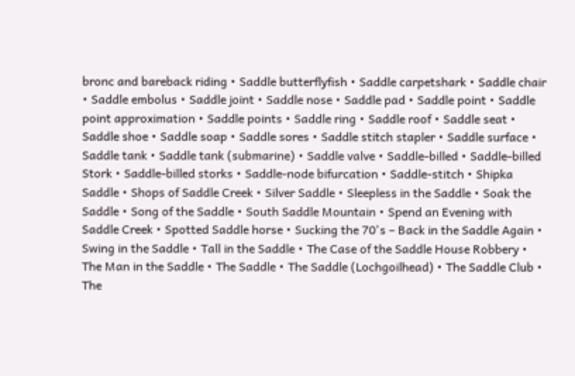bronc and bareback riding • Saddle butterflyfish • Saddle carpetshark • Saddle chair • Saddle embolus • Saddle joint • Saddle nose • Saddle pad • Saddle point • Saddle point approximation • Saddle points • Saddle ring • Saddle roof • Saddle seat • Saddle shoe • Saddle soap • Saddle sores • Saddle stitch stapler • Saddle surface • Saddle tank • Saddle tank (submarine) • Saddle valve • Saddle-billed • Saddle-billed Stork • Saddle-billed storks • Saddle-node bifurcation • Saddle-stitch • Shipka Saddle • Shops of Saddle Creek • Silver Saddle • Sleepless in the Saddle • Soak the Saddle • Song of the Saddle • South Saddle Mountain • Spend an Evening with Saddle Creek • Spotted Saddle horse • Sucking the 70's – Back in the Saddle Again • Swing in the Saddle • Tall in the Saddle • The Case of the Saddle House Robbery • The Man in the Saddle • The Saddle • The Saddle (Lochgoilhead) • The Saddle Club • The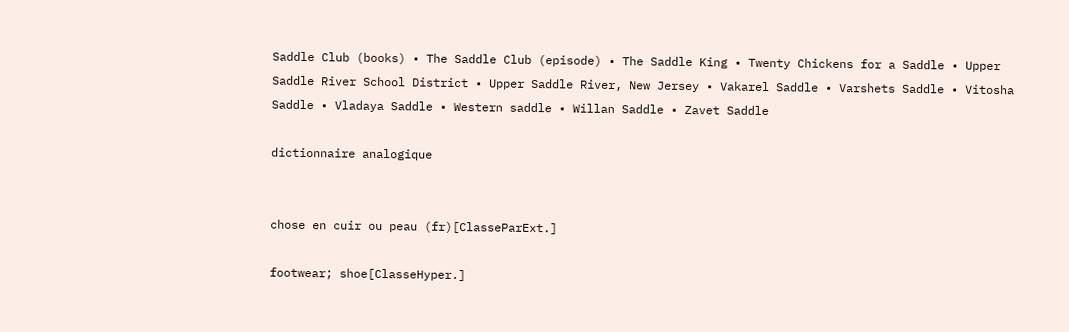Saddle Club (books) • The Saddle Club (episode) • The Saddle King • Twenty Chickens for a Saddle • Upper Saddle River School District • Upper Saddle River, New Jersey • Vakarel Saddle • Varshets Saddle • Vitosha Saddle • Vladaya Saddle • Western saddle • Willan Saddle • Zavet Saddle

dictionnaire analogique


chose en cuir ou peau (fr)[ClasseParExt.]

footwear; shoe[ClasseHyper.]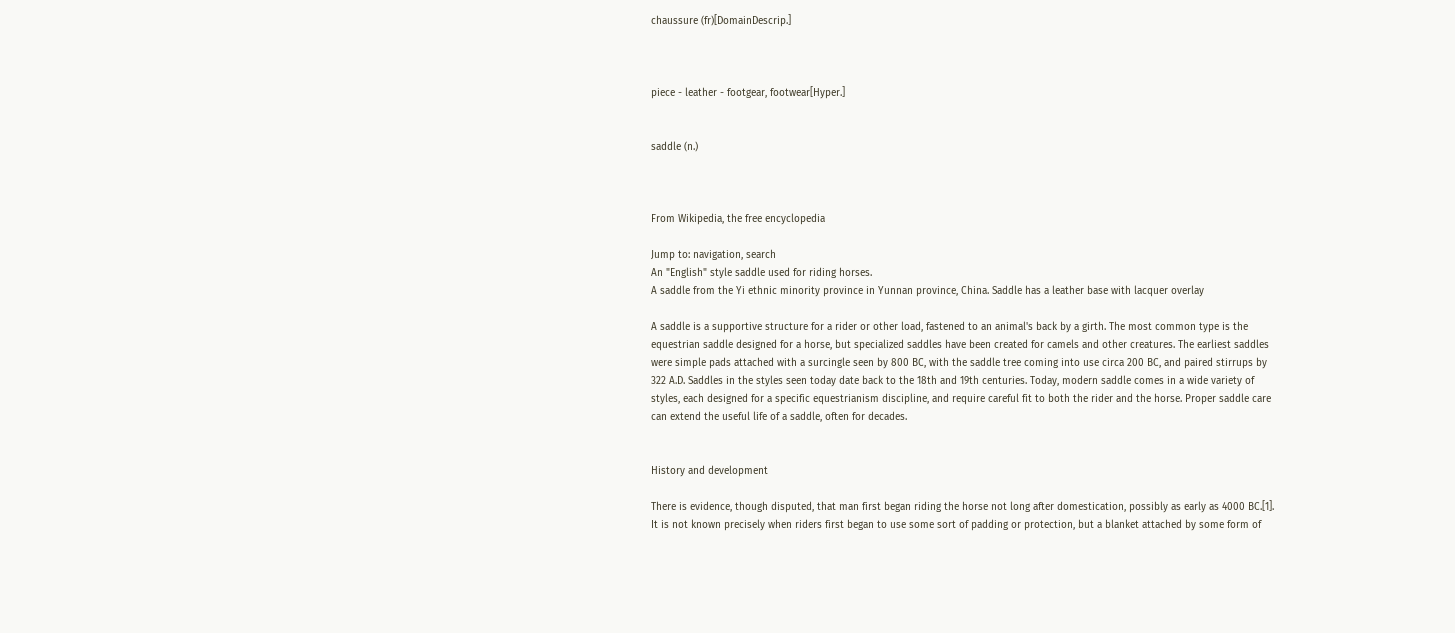chaussure (fr)[DomainDescrip.]



piece - leather - footgear, footwear[Hyper.]


saddle (n.)



From Wikipedia, the free encyclopedia

Jump to: navigation, search
An "English" style saddle used for riding horses.
A saddle from the Yi ethnic minority province in Yunnan province, China. Saddle has a leather base with lacquer overlay

A saddle is a supportive structure for a rider or other load, fastened to an animal's back by a girth. The most common type is the equestrian saddle designed for a horse, but specialized saddles have been created for camels and other creatures. The earliest saddles were simple pads attached with a surcingle seen by 800 BC, with the saddle tree coming into use circa 200 BC, and paired stirrups by 322 A.D. Saddles in the styles seen today date back to the 18th and 19th centuries. Today, modern saddle comes in a wide variety of styles, each designed for a specific equestrianism discipline, and require careful fit to both the rider and the horse. Proper saddle care can extend the useful life of a saddle, often for decades.


History and development

There is evidence, though disputed, that man first began riding the horse not long after domestication, possibly as early as 4000 BC.[1]. It is not known precisely when riders first began to use some sort of padding or protection, but a blanket attached by some form of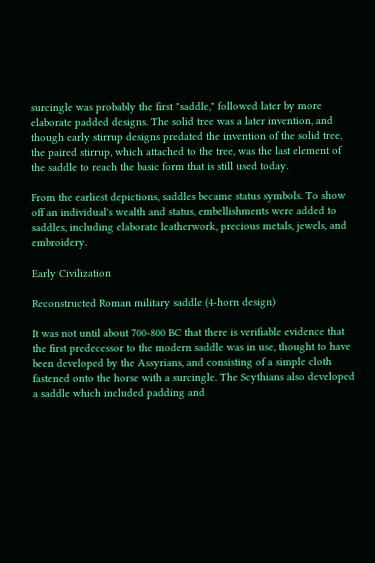surcingle was probably the first "saddle," followed later by more elaborate padded designs. The solid tree was a later invention, and though early stirrup designs predated the invention of the solid tree, the paired stirrup, which attached to the tree, was the last element of the saddle to reach the basic form that is still used today.

From the earliest depictions, saddles became status symbols. To show off an individual's wealth and status, embellishments were added to saddles, including elaborate leatherwork, precious metals, jewels, and embroidery.

Early Civilization

Reconstructed Roman military saddle (4-horn design)

It was not until about 700-800 BC that there is verifiable evidence that the first predecessor to the modern saddle was in use, thought to have been developed by the Assyrians, and consisting of a simple cloth fastened onto the horse with a surcingle. The Scythians also developed a saddle which included padding and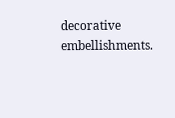decorative embellishments.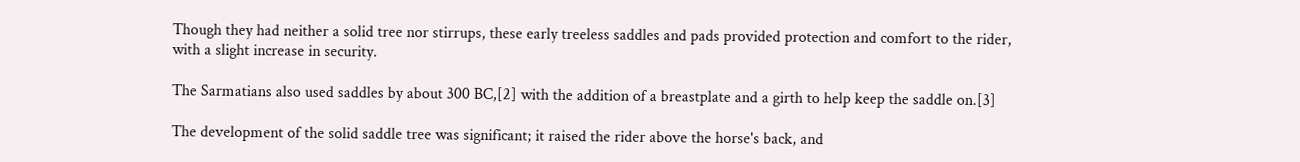Though they had neither a solid tree nor stirrups, these early treeless saddles and pads provided protection and comfort to the rider, with a slight increase in security.

The Sarmatians also used saddles by about 300 BC,[2] with the addition of a breastplate and a girth to help keep the saddle on.[3]

The development of the solid saddle tree was significant; it raised the rider above the horse's back, and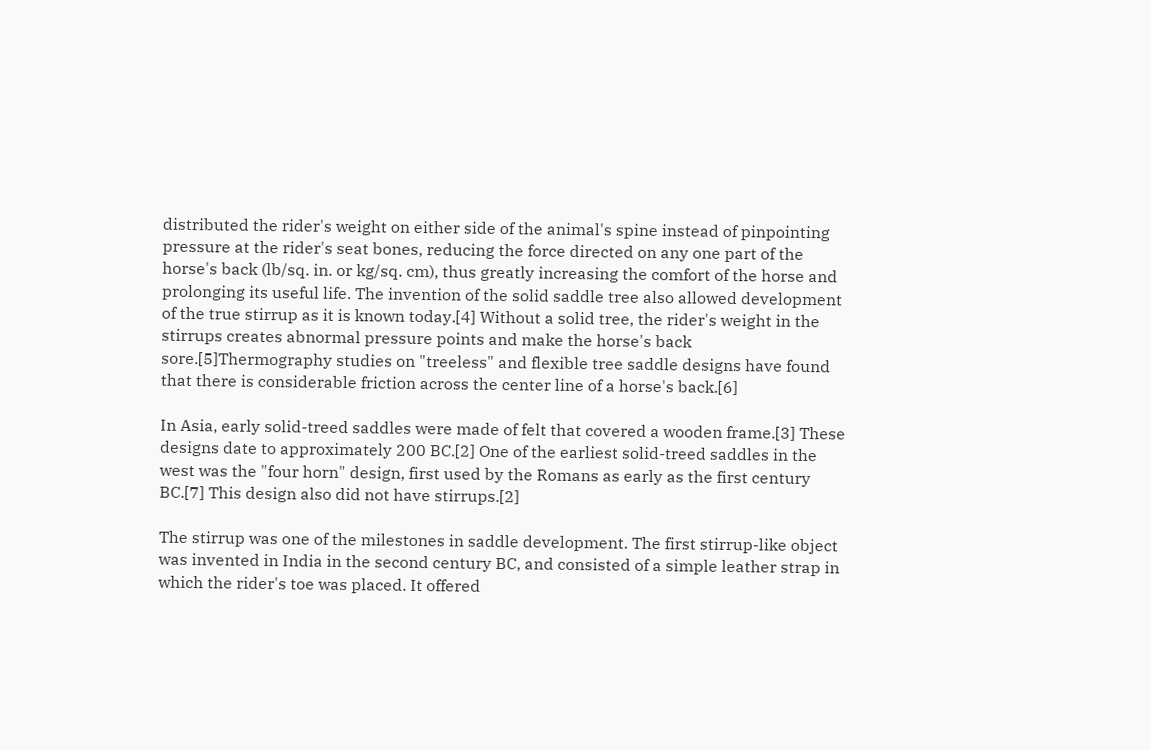distributed the rider's weight on either side of the animal's spine instead of pinpointing pressure at the rider's seat bones, reducing the force directed on any one part of the horse's back (lb/sq. in. or kg/sq. cm), thus greatly increasing the comfort of the horse and prolonging its useful life. The invention of the solid saddle tree also allowed development of the true stirrup as it is known today.[4] Without a solid tree, the rider's weight in the stirrups creates abnormal pressure points and make the horse's back sore.[5]Thermography studies on "treeless" and flexible tree saddle designs have found that there is considerable friction across the center line of a horse's back.[6]

In Asia, early solid-treed saddles were made of felt that covered a wooden frame.[3] These designs date to approximately 200 BC.[2] One of the earliest solid-treed saddles in the west was the "four horn" design, first used by the Romans as early as the first century BC.[7] This design also did not have stirrups.[2]

The stirrup was one of the milestones in saddle development. The first stirrup-like object was invented in India in the second century BC, and consisted of a simple leather strap in which the rider's toe was placed. It offered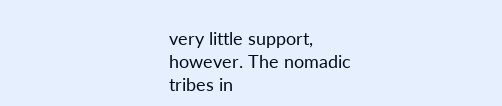very little support, however. The nomadic tribes in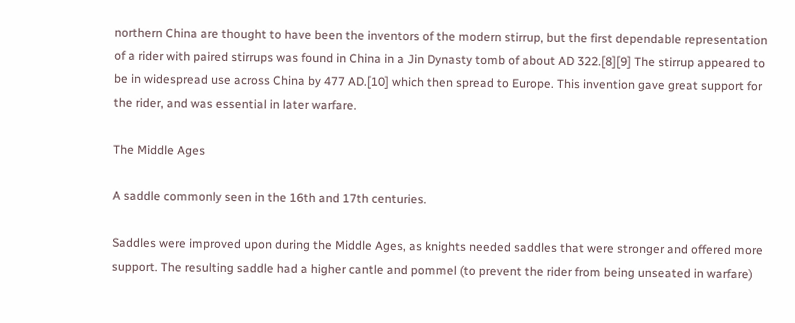northern China are thought to have been the inventors of the modern stirrup, but the first dependable representation of a rider with paired stirrups was found in China in a Jin Dynasty tomb of about AD 322.[8][9] The stirrup appeared to be in widespread use across China by 477 AD.[10] which then spread to Europe. This invention gave great support for the rider, and was essential in later warfare.

The Middle Ages

A saddle commonly seen in the 16th and 17th centuries.

Saddles were improved upon during the Middle Ages, as knights needed saddles that were stronger and offered more support. The resulting saddle had a higher cantle and pommel (to prevent the rider from being unseated in warfare)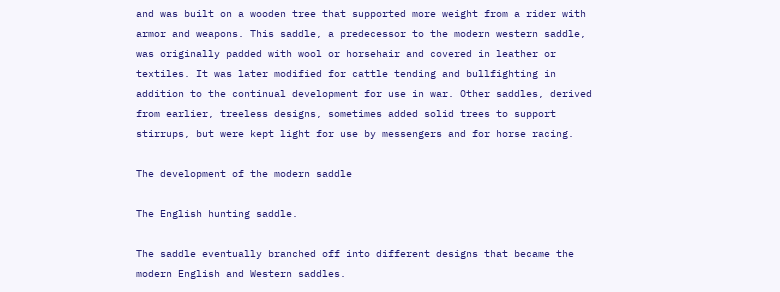and was built on a wooden tree that supported more weight from a rider with armor and weapons. This saddle, a predecessor to the modern western saddle, was originally padded with wool or horsehair and covered in leather or textiles. It was later modified for cattle tending and bullfighting in addition to the continual development for use in war. Other saddles, derived from earlier, treeless designs, sometimes added solid trees to support stirrups, but were kept light for use by messengers and for horse racing.

The development of the modern saddle

The English hunting saddle.

The saddle eventually branched off into different designs that became the modern English and Western saddles.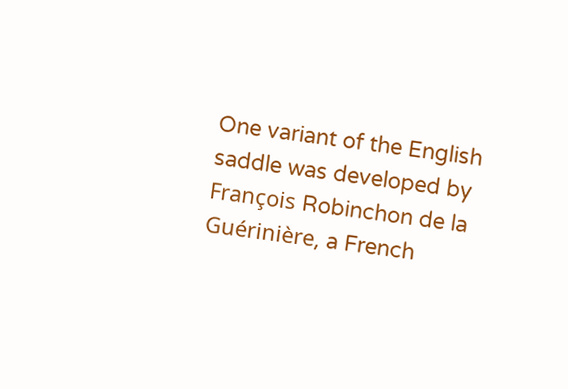One variant of the English saddle was developed by François Robinchon de la Guérinière, a French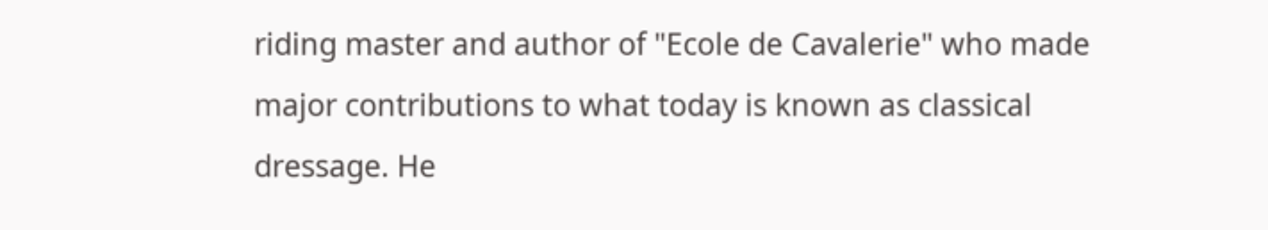riding master and author of "Ecole de Cavalerie" who made major contributions to what today is known as classical dressage. He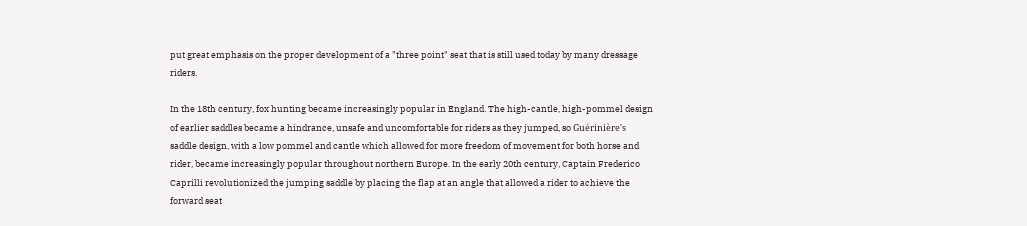put great emphasis on the proper development of a "three point" seat that is still used today by many dressage riders.

In the 18th century, fox hunting became increasingly popular in England. The high-cantle, high-pommel design of earlier saddles became a hindrance, unsafe and uncomfortable for riders as they jumped, so Guérinière's saddle design, with a low pommel and cantle which allowed for more freedom of movement for both horse and rider, became increasingly popular throughout northern Europe. In the early 20th century, Captain Frederico Caprilli revolutionized the jumping saddle by placing the flap at an angle that allowed a rider to achieve the forward seat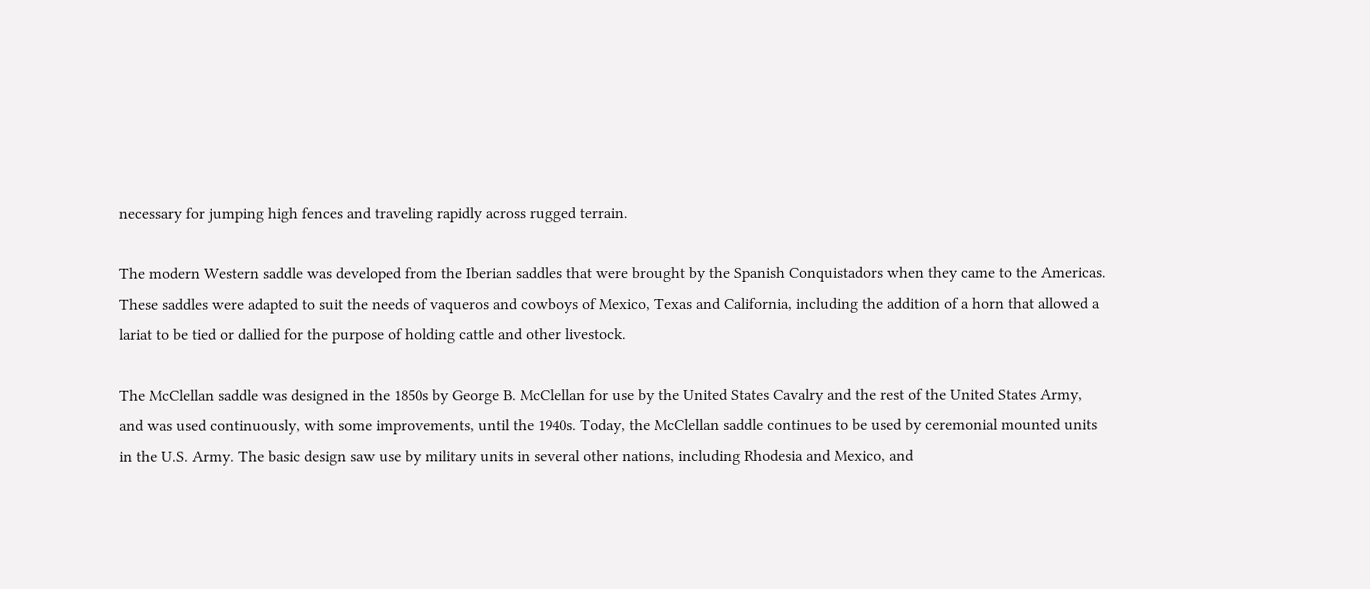necessary for jumping high fences and traveling rapidly across rugged terrain.

The modern Western saddle was developed from the Iberian saddles that were brought by the Spanish Conquistadors when they came to the Americas. These saddles were adapted to suit the needs of vaqueros and cowboys of Mexico, Texas and California, including the addition of a horn that allowed a lariat to be tied or dallied for the purpose of holding cattle and other livestock.

The McClellan saddle was designed in the 1850s by George B. McClellan for use by the United States Cavalry and the rest of the United States Army, and was used continuously, with some improvements, until the 1940s. Today, the McClellan saddle continues to be used by ceremonial mounted units in the U.S. Army. The basic design saw use by military units in several other nations, including Rhodesia and Mexico, and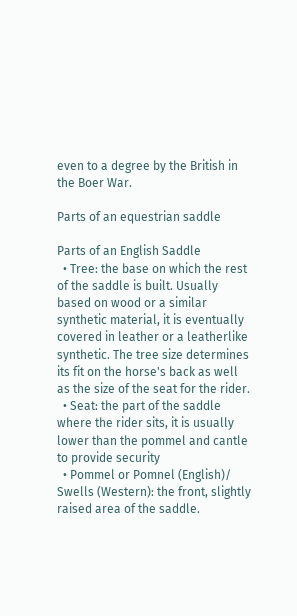even to a degree by the British in the Boer War.

Parts of an equestrian saddle

Parts of an English Saddle
  • Tree: the base on which the rest of the saddle is built. Usually based on wood or a similar synthetic material, it is eventually covered in leather or a leatherlike synthetic. The tree size determines its fit on the horse's back as well as the size of the seat for the rider.
  • Seat: the part of the saddle where the rider sits, it is usually lower than the pommel and cantle to provide security
  • Pommel or Pomnel (English)/ Swells (Western): the front, slightly raised area of the saddle.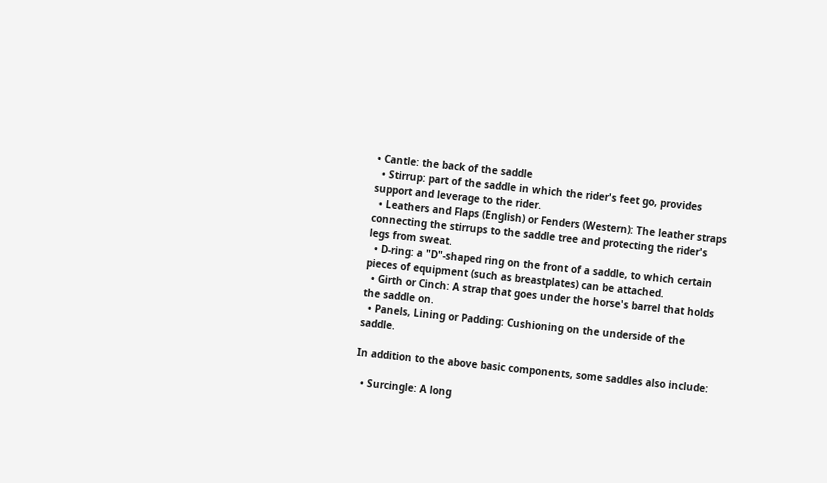• Cantle: the back of the saddle
  • Stirrup: part of the saddle in which the rider's feet go, provides support and leverage to the rider.
  • Leathers and Flaps (English) or Fenders (Western): The leather straps connecting the stirrups to the saddle tree and protecting the rider's legs from sweat.
  • D-ring: a "D"-shaped ring on the front of a saddle, to which certain pieces of equipment (such as breastplates) can be attached.
  • Girth or Cinch: A strap that goes under the horse's barrel that holds the saddle on.
  • Panels, Lining or Padding: Cushioning on the underside of the saddle.

In addition to the above basic components, some saddles also include:

  • Surcingle: A long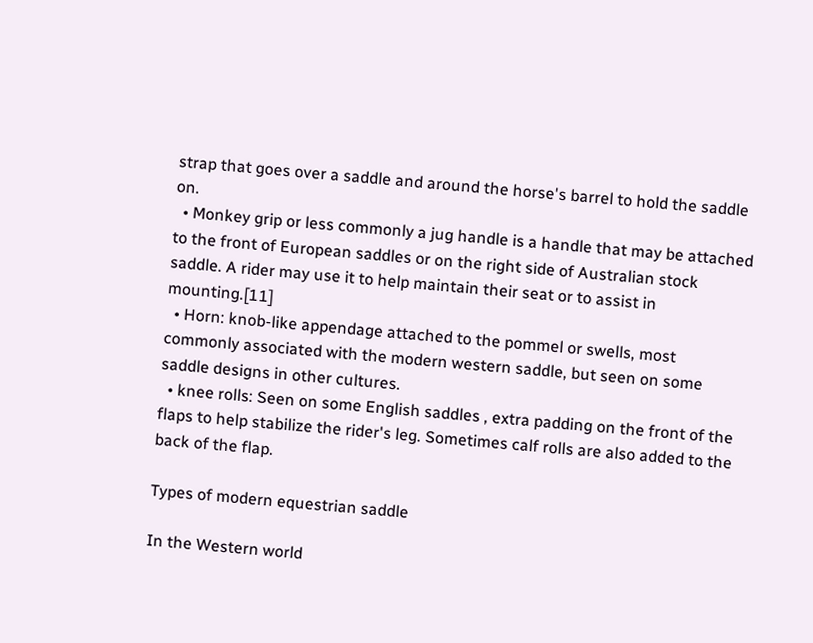strap that goes over a saddle and around the horse's barrel to hold the saddle on.
  • Monkey grip or less commonly a jug handle is a handle that may be attached to the front of European saddles or on the right side of Australian stock saddle. A rider may use it to help maintain their seat or to assist in mounting.[11]
  • Horn: knob-like appendage attached to the pommel or swells, most commonly associated with the modern western saddle, but seen on some saddle designs in other cultures.
  • knee rolls: Seen on some English saddles , extra padding on the front of the flaps to help stabilize the rider's leg. Sometimes calf rolls are also added to the back of the flap.

Types of modern equestrian saddle

In the Western world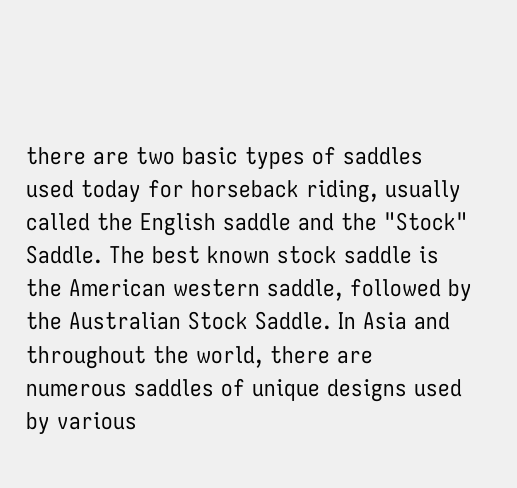there are two basic types of saddles used today for horseback riding, usually called the English saddle and the "Stock" Saddle. The best known stock saddle is the American western saddle, followed by the Australian Stock Saddle. In Asia and throughout the world, there are numerous saddles of unique designs used by various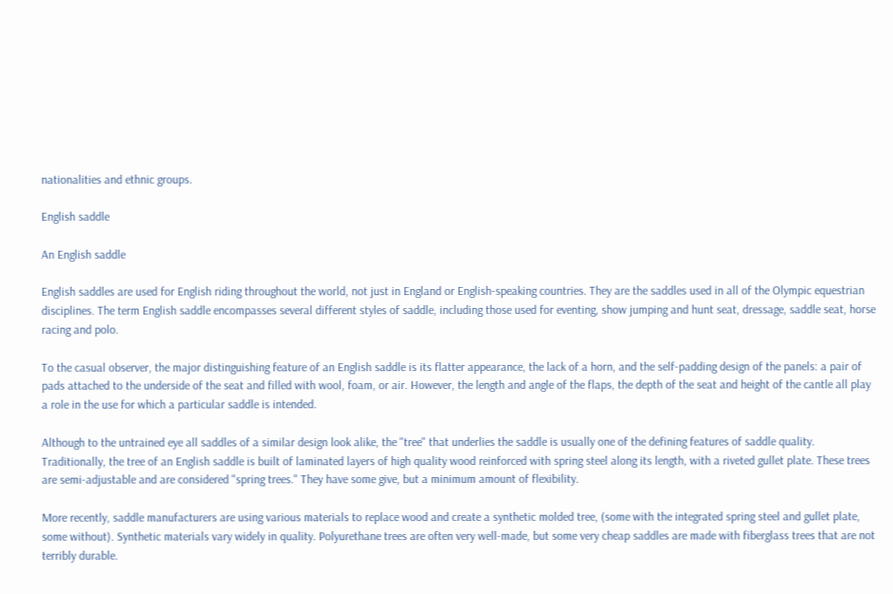nationalities and ethnic groups.

English saddle

An English saddle

English saddles are used for English riding throughout the world, not just in England or English-speaking countries. They are the saddles used in all of the Olympic equestrian disciplines. The term English saddle encompasses several different styles of saddle, including those used for eventing, show jumping and hunt seat, dressage, saddle seat, horse racing and polo.

To the casual observer, the major distinguishing feature of an English saddle is its flatter appearance, the lack of a horn, and the self-padding design of the panels: a pair of pads attached to the underside of the seat and filled with wool, foam, or air. However, the length and angle of the flaps, the depth of the seat and height of the cantle all play a role in the use for which a particular saddle is intended.

Although to the untrained eye all saddles of a similar design look alike, the "tree" that underlies the saddle is usually one of the defining features of saddle quality. Traditionally, the tree of an English saddle is built of laminated layers of high quality wood reinforced with spring steel along its length, with a riveted gullet plate. These trees are semi-adjustable and are considered "spring trees." They have some give, but a minimum amount of flexibility.

More recently, saddle manufacturers are using various materials to replace wood and create a synthetic molded tree, (some with the integrated spring steel and gullet plate, some without). Synthetic materials vary widely in quality. Polyurethane trees are often very well-made, but some very cheap saddles are made with fiberglass trees that are not terribly durable.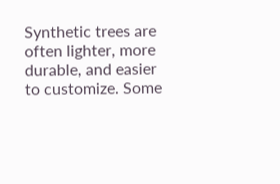Synthetic trees are often lighter, more durable, and easier to customize. Some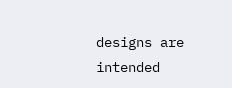designs are intended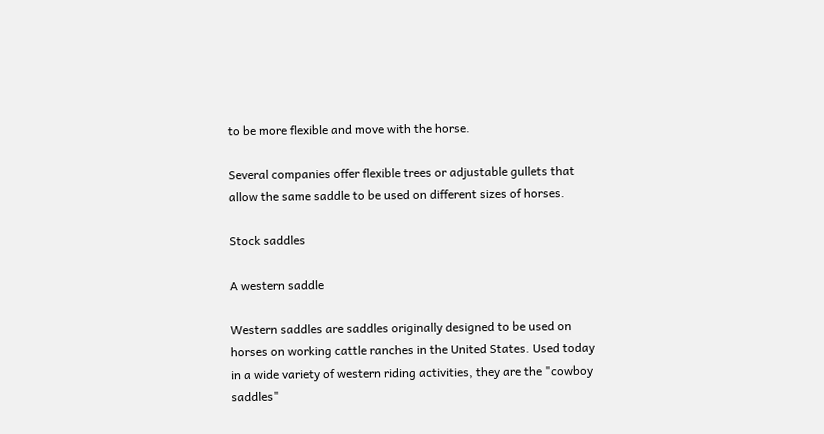to be more flexible and move with the horse.

Several companies offer flexible trees or adjustable gullets that allow the same saddle to be used on different sizes of horses.

Stock saddles

A western saddle

Western saddles are saddles originally designed to be used on horses on working cattle ranches in the United States. Used today in a wide variety of western riding activities, they are the "cowboy saddles"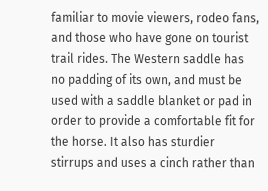familiar to movie viewers, rodeo fans, and those who have gone on tourist trail rides. The Western saddle has no padding of its own, and must be used with a saddle blanket or pad in order to provide a comfortable fit for the horse. It also has sturdier stirrups and uses a cinch rather than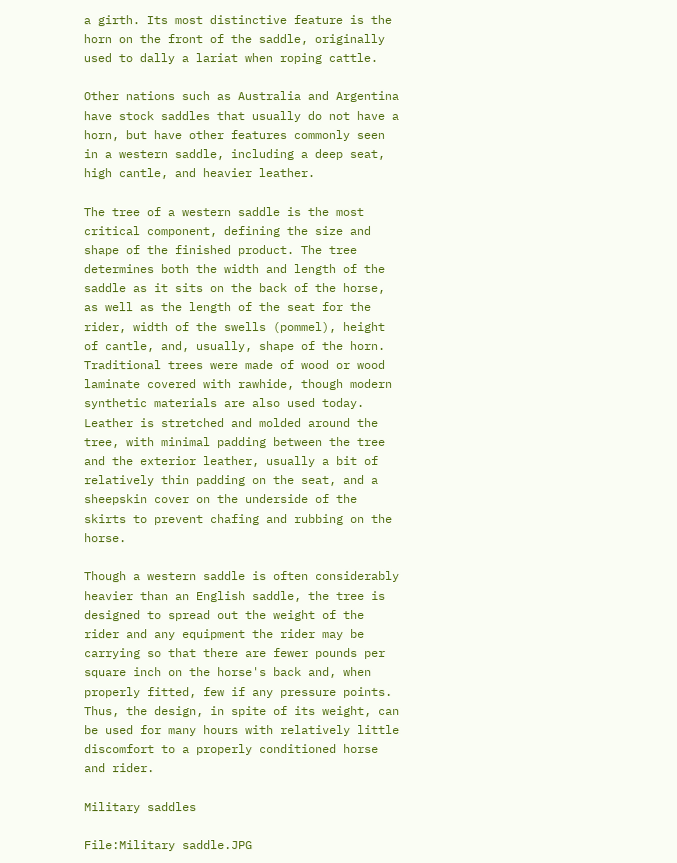a girth. Its most distinctive feature is the horn on the front of the saddle, originally used to dally a lariat when roping cattle.

Other nations such as Australia and Argentina have stock saddles that usually do not have a horn, but have other features commonly seen in a western saddle, including a deep seat, high cantle, and heavier leather.

The tree of a western saddle is the most critical component, defining the size and shape of the finished product. The tree determines both the width and length of the saddle as it sits on the back of the horse, as well as the length of the seat for the rider, width of the swells (pommel), height of cantle, and, usually, shape of the horn. Traditional trees were made of wood or wood laminate covered with rawhide, though modern synthetic materials are also used today. Leather is stretched and molded around the tree, with minimal padding between the tree and the exterior leather, usually a bit of relatively thin padding on the seat, and a sheepskin cover on the underside of the skirts to prevent chafing and rubbing on the horse.

Though a western saddle is often considerably heavier than an English saddle, the tree is designed to spread out the weight of the rider and any equipment the rider may be carrying so that there are fewer pounds per square inch on the horse's back and, when properly fitted, few if any pressure points. Thus, the design, in spite of its weight, can be used for many hours with relatively little discomfort to a properly conditioned horse and rider.

Military saddles

File:Military saddle.JPG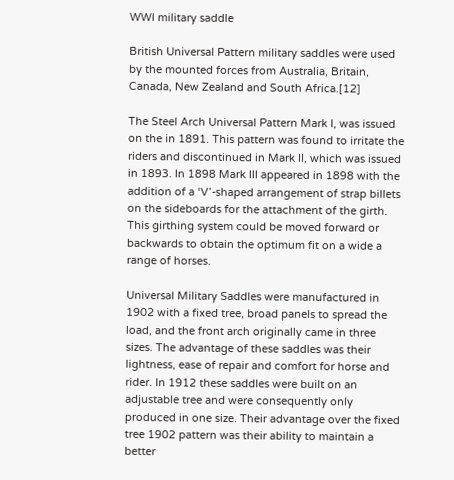WWI military saddle

British Universal Pattern military saddles were used by the mounted forces from Australia, Britain, Canada, New Zealand and South Africa.[12]

The Steel Arch Universal Pattern Mark I, was issued on the in 1891. This pattern was found to irritate the riders and discontinued in Mark II, which was issued in 1893. In 1898 Mark III appeared in 1898 with the addition of a ‘V’-shaped arrangement of strap billets on the sideboards for the attachment of the girth. This girthing system could be moved forward or backwards to obtain the optimum fit on a wide a range of horses.

Universal Military Saddles were manufactured in 1902 with a fixed tree, broad panels to spread the load, and the front arch originally came in three sizes. The advantage of these saddles was their lightness, ease of repair and comfort for horse and rider. In 1912 these saddles were built on an adjustable tree and were consequently only produced in one size. Their advantage over the fixed tree 1902 pattern was their ability to maintain a better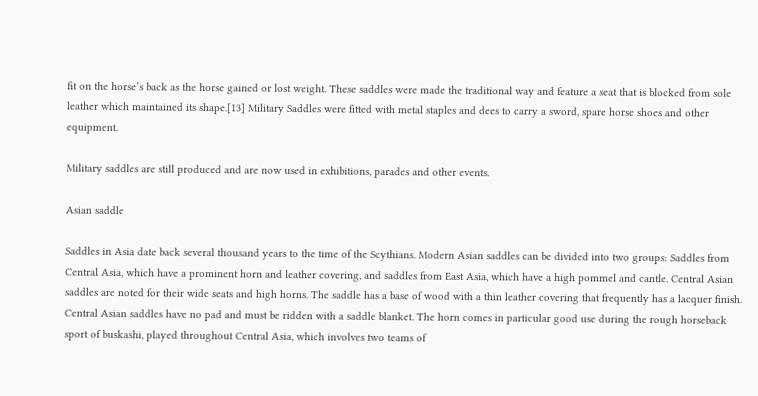fit on the horse’s back as the horse gained or lost weight. These saddles were made the traditional way and feature a seat that is blocked from sole leather which maintained its shape.[13] Military Saddles were fitted with metal staples and dees to carry a sword, spare horse shoes and other equipment.

Military saddles are still produced and are now used in exhibitions, parades and other events.

Asian saddle

Saddles in Asia date back several thousand years to the time of the Scythians. Modern Asian saddles can be divided into two groups: Saddles from Central Asia, which have a prominent horn and leather covering, and saddles from East Asia, which have a high pommel and cantle. Central Asian saddles are noted for their wide seats and high horns. The saddle has a base of wood with a thin leather covering that frequently has a lacquer finish. Central Asian saddles have no pad and must be ridden with a saddle blanket. The horn comes in particular good use during the rough horseback sport of buskashi, played throughout Central Asia, which involves two teams of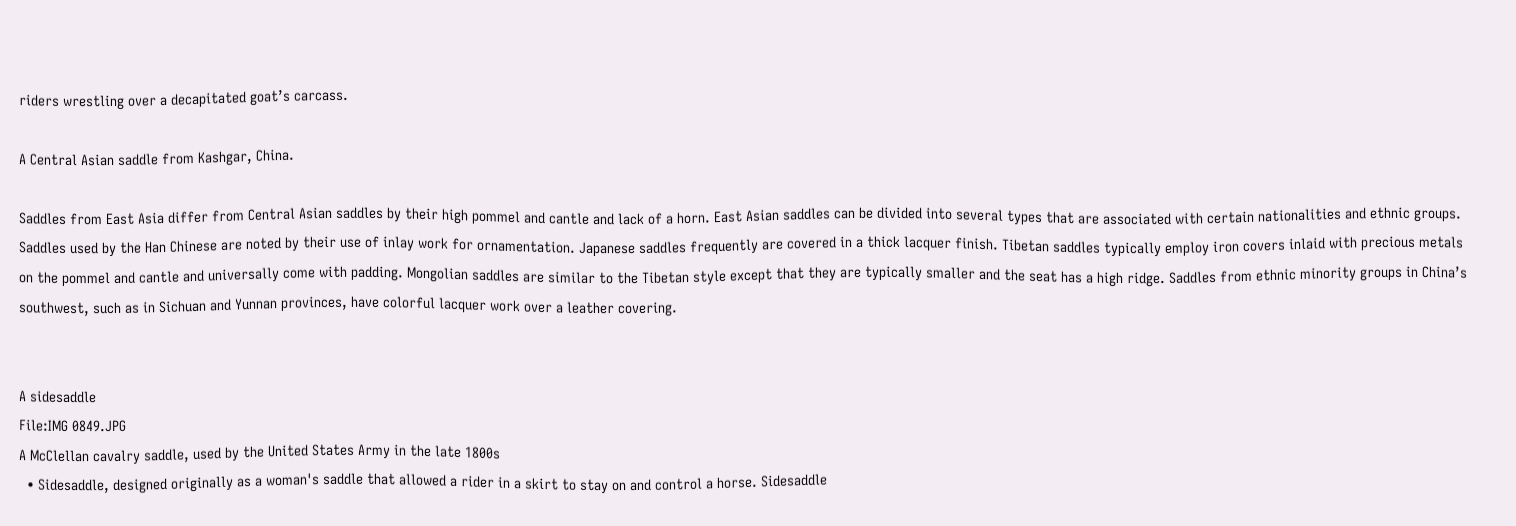riders wrestling over a decapitated goat’s carcass.

A Central Asian saddle from Kashgar, China.

Saddles from East Asia differ from Central Asian saddles by their high pommel and cantle and lack of a horn. East Asian saddles can be divided into several types that are associated with certain nationalities and ethnic groups. Saddles used by the Han Chinese are noted by their use of inlay work for ornamentation. Japanese saddles frequently are covered in a thick lacquer finish. Tibetan saddles typically employ iron covers inlaid with precious metals on the pommel and cantle and universally come with padding. Mongolian saddles are similar to the Tibetan style except that they are typically smaller and the seat has a high ridge. Saddles from ethnic minority groups in China’s southwest, such as in Sichuan and Yunnan provinces, have colorful lacquer work over a leather covering.


A sidesaddle
File:IMG 0849.JPG
A McClellan cavalry saddle, used by the United States Army in the late 1800s
  • Sidesaddle, designed originally as a woman's saddle that allowed a rider in a skirt to stay on and control a horse. Sidesaddle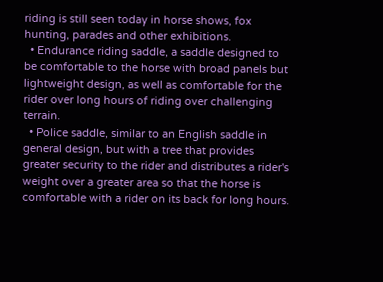riding is still seen today in horse shows, fox hunting, parades and other exhibitions.
  • Endurance riding saddle, a saddle designed to be comfortable to the horse with broad panels but lightweight design, as well as comfortable for the rider over long hours of riding over challenging terrain.
  • Police saddle, similar to an English saddle in general design, but with a tree that provides greater security to the rider and distributes a rider's weight over a greater area so that the horse is comfortable with a rider on its back for long hours.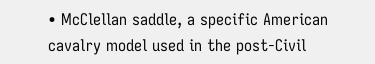• McClellan saddle, a specific American cavalry model used in the post-Civil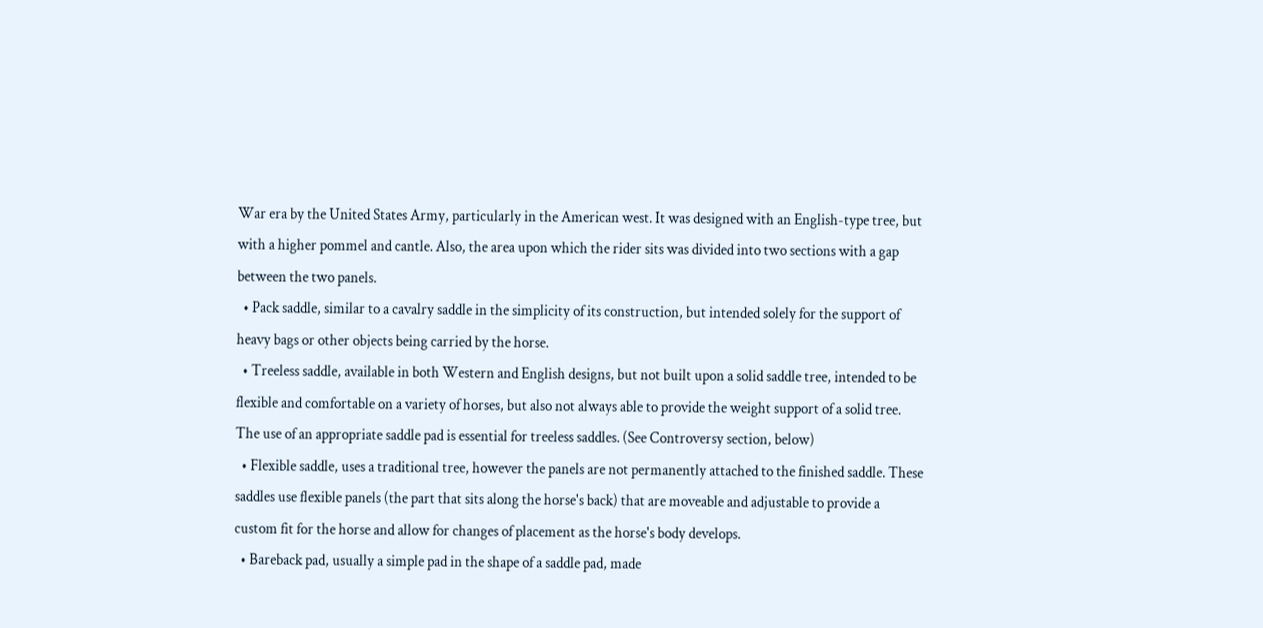War era by the United States Army, particularly in the American west. It was designed with an English-type tree, but with a higher pommel and cantle. Also, the area upon which the rider sits was divided into two sections with a gap between the two panels.
  • Pack saddle, similar to a cavalry saddle in the simplicity of its construction, but intended solely for the support of heavy bags or other objects being carried by the horse.
  • Treeless saddle, available in both Western and English designs, but not built upon a solid saddle tree, intended to be flexible and comfortable on a variety of horses, but also not always able to provide the weight support of a solid tree. The use of an appropriate saddle pad is essential for treeless saddles. (See Controversy section, below)
  • Flexible saddle, uses a traditional tree, however the panels are not permanently attached to the finished saddle. These saddles use flexible panels (the part that sits along the horse's back) that are moveable and adjustable to provide a custom fit for the horse and allow for changes of placement as the horse's body develops.
  • Bareback pad, usually a simple pad in the shape of a saddle pad, made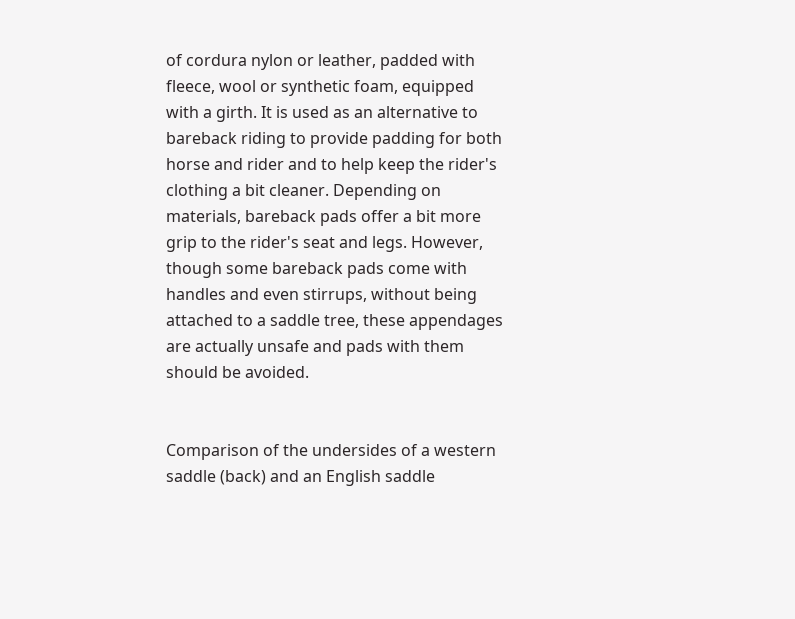of cordura nylon or leather, padded with fleece, wool or synthetic foam, equipped with a girth. It is used as an alternative to bareback riding to provide padding for both horse and rider and to help keep the rider's clothing a bit cleaner. Depending on materials, bareback pads offer a bit more grip to the rider's seat and legs. However, though some bareback pads come with handles and even stirrups, without being attached to a saddle tree, these appendages are actually unsafe and pads with them should be avoided.


Comparison of the undersides of a western saddle (back) and an English saddle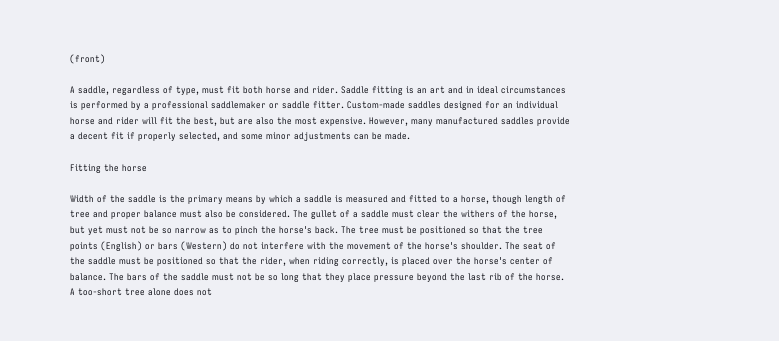(front)

A saddle, regardless of type, must fit both horse and rider. Saddle fitting is an art and in ideal circumstances is performed by a professional saddlemaker or saddle fitter. Custom-made saddles designed for an individual horse and rider will fit the best, but are also the most expensive. However, many manufactured saddles provide a decent fit if properly selected, and some minor adjustments can be made.

Fitting the horse

Width of the saddle is the primary means by which a saddle is measured and fitted to a horse, though length of tree and proper balance must also be considered. The gullet of a saddle must clear the withers of the horse, but yet must not be so narrow as to pinch the horse's back. The tree must be positioned so that the tree points (English) or bars (Western) do not interfere with the movement of the horse's shoulder. The seat of the saddle must be positioned so that the rider, when riding correctly, is placed over the horse's center of balance. The bars of the saddle must not be so long that they place pressure beyond the last rib of the horse. A too-short tree alone does not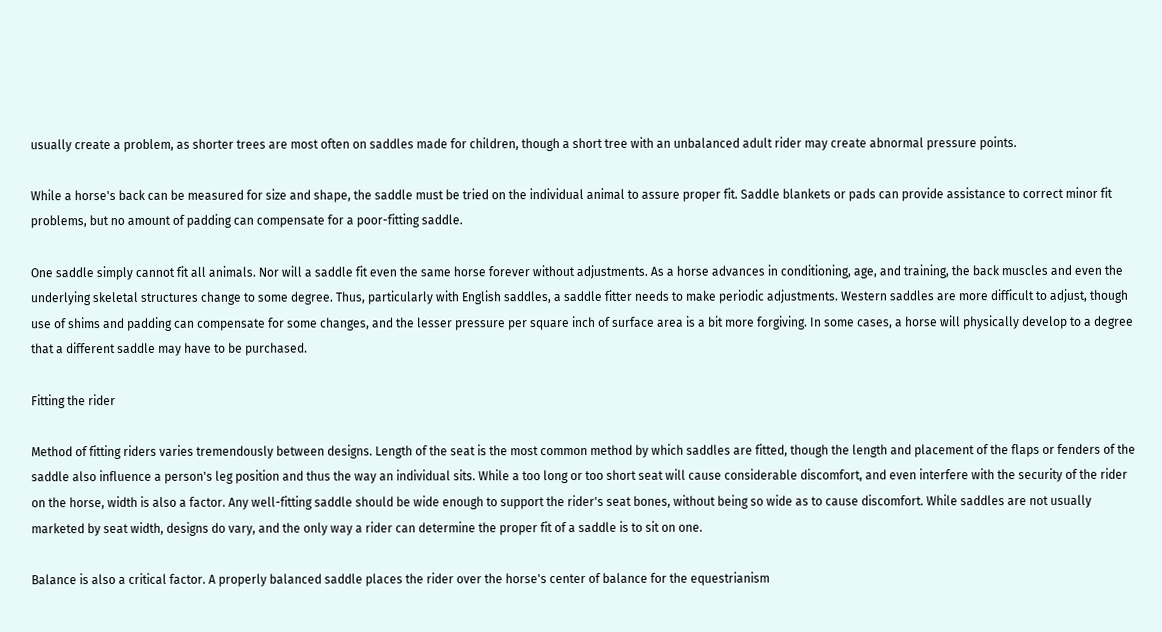usually create a problem, as shorter trees are most often on saddles made for children, though a short tree with an unbalanced adult rider may create abnormal pressure points.

While a horse's back can be measured for size and shape, the saddle must be tried on the individual animal to assure proper fit. Saddle blankets or pads can provide assistance to correct minor fit problems, but no amount of padding can compensate for a poor-fitting saddle.

One saddle simply cannot fit all animals. Nor will a saddle fit even the same horse forever without adjustments. As a horse advances in conditioning, age, and training, the back muscles and even the underlying skeletal structures change to some degree. Thus, particularly with English saddles, a saddle fitter needs to make periodic adjustments. Western saddles are more difficult to adjust, though use of shims and padding can compensate for some changes, and the lesser pressure per square inch of surface area is a bit more forgiving. In some cases, a horse will physically develop to a degree that a different saddle may have to be purchased.

Fitting the rider

Method of fitting riders varies tremendously between designs. Length of the seat is the most common method by which saddles are fitted, though the length and placement of the flaps or fenders of the saddle also influence a person's leg position and thus the way an individual sits. While a too long or too short seat will cause considerable discomfort, and even interfere with the security of the rider on the horse, width is also a factor. Any well-fitting saddle should be wide enough to support the rider's seat bones, without being so wide as to cause discomfort. While saddles are not usually marketed by seat width, designs do vary, and the only way a rider can determine the proper fit of a saddle is to sit on one.

Balance is also a critical factor. A properly balanced saddle places the rider over the horse's center of balance for the equestrianism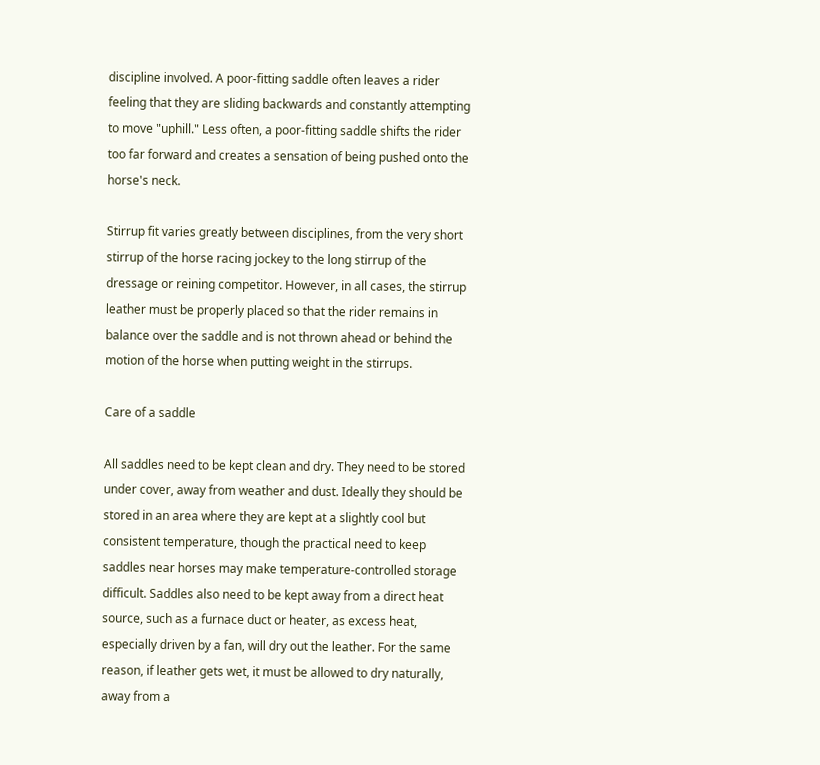discipline involved. A poor-fitting saddle often leaves a rider feeling that they are sliding backwards and constantly attempting to move "uphill." Less often, a poor-fitting saddle shifts the rider too far forward and creates a sensation of being pushed onto the horse's neck.

Stirrup fit varies greatly between disciplines, from the very short stirrup of the horse racing jockey to the long stirrup of the dressage or reining competitor. However, in all cases, the stirrup leather must be properly placed so that the rider remains in balance over the saddle and is not thrown ahead or behind the motion of the horse when putting weight in the stirrups.

Care of a saddle

All saddles need to be kept clean and dry. They need to be stored under cover, away from weather and dust. Ideally they should be stored in an area where they are kept at a slightly cool but consistent temperature, though the practical need to keep saddles near horses may make temperature-controlled storage difficult. Saddles also need to be kept away from a direct heat source, such as a furnace duct or heater, as excess heat, especially driven by a fan, will dry out the leather. For the same reason, if leather gets wet, it must be allowed to dry naturally, away from a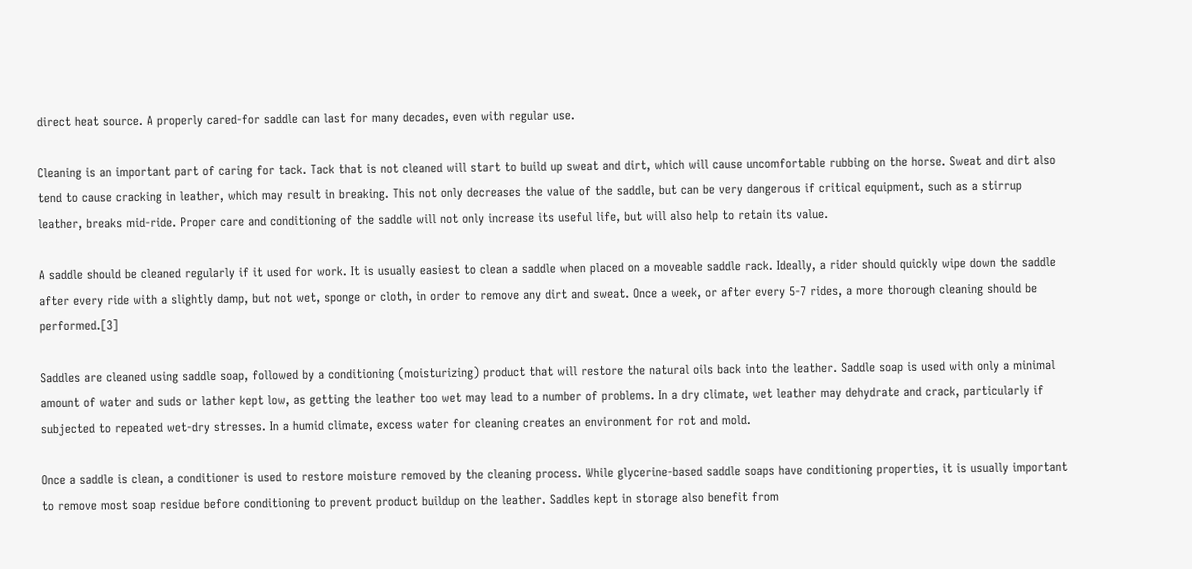direct heat source. A properly cared-for saddle can last for many decades, even with regular use.

Cleaning is an important part of caring for tack. Tack that is not cleaned will start to build up sweat and dirt, which will cause uncomfortable rubbing on the horse. Sweat and dirt also tend to cause cracking in leather, which may result in breaking. This not only decreases the value of the saddle, but can be very dangerous if critical equipment, such as a stirrup leather, breaks mid-ride. Proper care and conditioning of the saddle will not only increase its useful life, but will also help to retain its value.

A saddle should be cleaned regularly if it used for work. It is usually easiest to clean a saddle when placed on a moveable saddle rack. Ideally, a rider should quickly wipe down the saddle after every ride with a slightly damp, but not wet, sponge or cloth, in order to remove any dirt and sweat. Once a week, or after every 5-7 rides, a more thorough cleaning should be performed.[3]

Saddles are cleaned using saddle soap, followed by a conditioning (moisturizing) product that will restore the natural oils back into the leather. Saddle soap is used with only a minimal amount of water and suds or lather kept low, as getting the leather too wet may lead to a number of problems. In a dry climate, wet leather may dehydrate and crack, particularly if subjected to repeated wet-dry stresses. In a humid climate, excess water for cleaning creates an environment for rot and mold.

Once a saddle is clean, a conditioner is used to restore moisture removed by the cleaning process. While glycerine-based saddle soaps have conditioning properties, it is usually important to remove most soap residue before conditioning to prevent product buildup on the leather. Saddles kept in storage also benefit from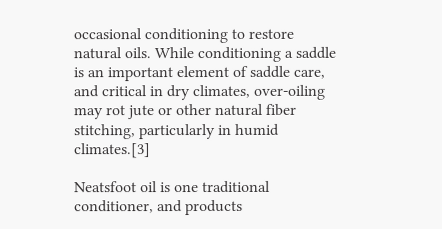occasional conditioning to restore natural oils. While conditioning a saddle is an important element of saddle care, and critical in dry climates, over-oiling may rot jute or other natural fiber stitching, particularly in humid climates.[3]

Neatsfoot oil is one traditional conditioner, and products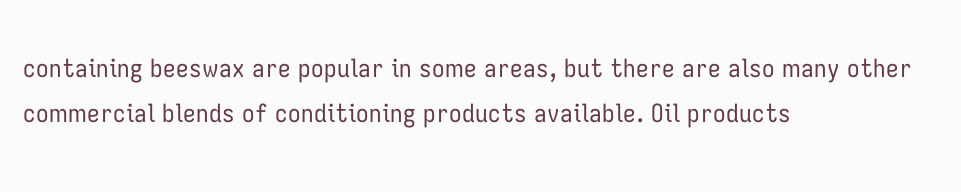containing beeswax are popular in some areas, but there are also many other commercial blends of conditioning products available. Oil products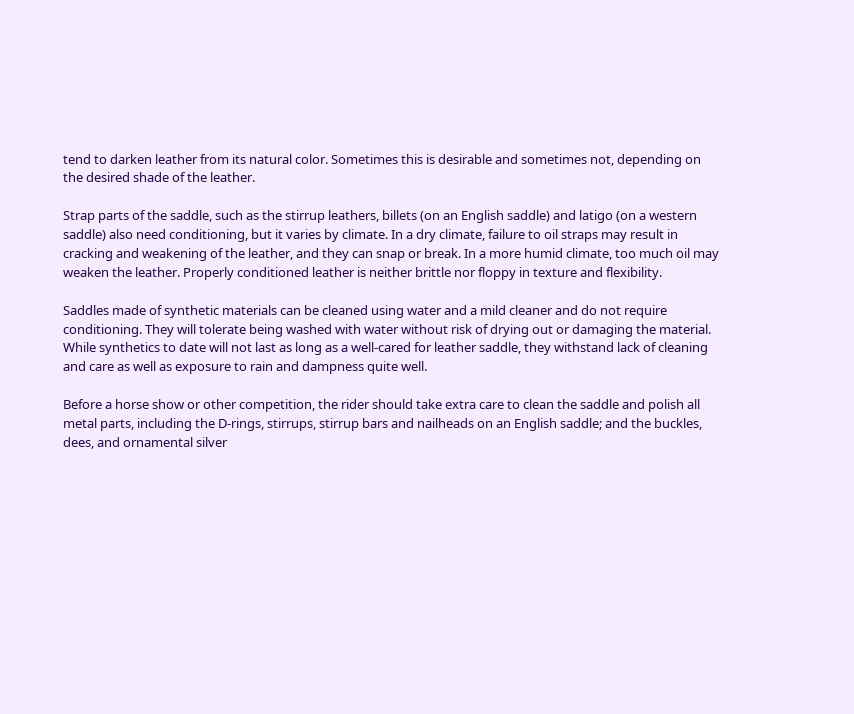tend to darken leather from its natural color. Sometimes this is desirable and sometimes not, depending on the desired shade of the leather.

Strap parts of the saddle, such as the stirrup leathers, billets (on an English saddle) and latigo (on a western saddle) also need conditioning, but it varies by climate. In a dry climate, failure to oil straps may result in cracking and weakening of the leather, and they can snap or break. In a more humid climate, too much oil may weaken the leather. Properly conditioned leather is neither brittle nor floppy in texture and flexibility.

Saddles made of synthetic materials can be cleaned using water and a mild cleaner and do not require conditioning. They will tolerate being washed with water without risk of drying out or damaging the material. While synthetics to date will not last as long as a well-cared for leather saddle, they withstand lack of cleaning and care as well as exposure to rain and dampness quite well.

Before a horse show or other competition, the rider should take extra care to clean the saddle and polish all metal parts, including the D-rings, stirrups, stirrup bars and nailheads on an English saddle; and the buckles, dees, and ornamental silver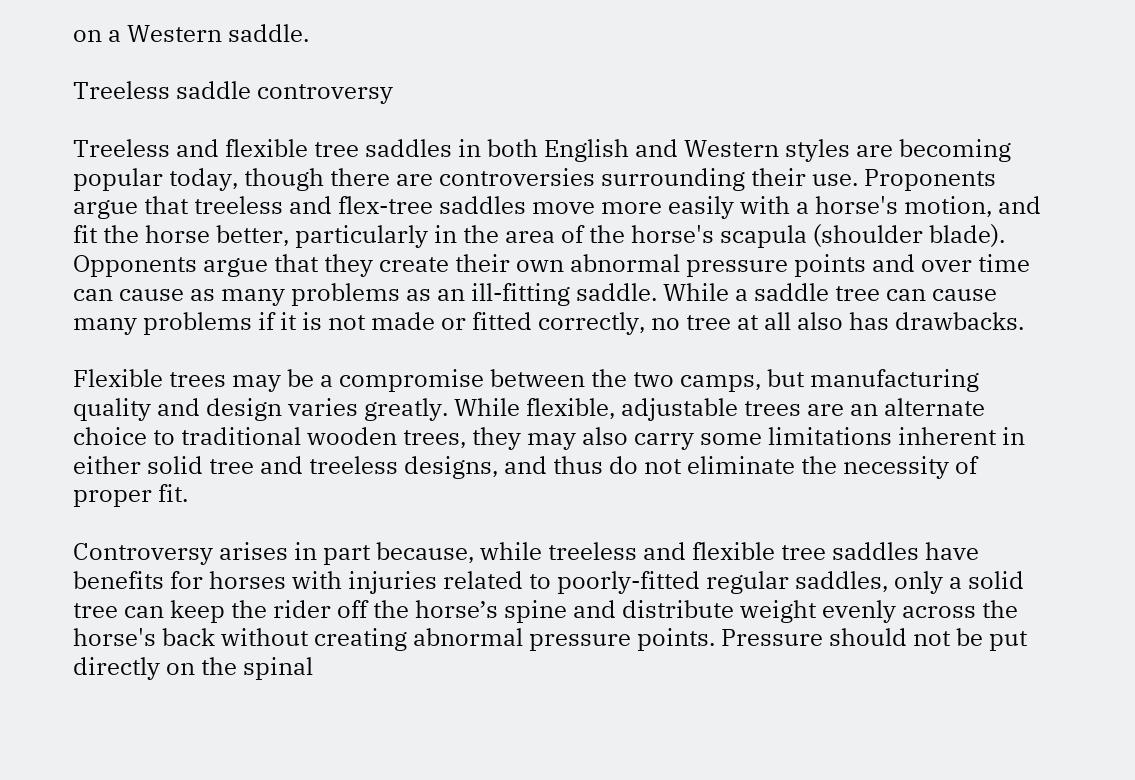on a Western saddle.

Treeless saddle controversy

Treeless and flexible tree saddles in both English and Western styles are becoming popular today, though there are controversies surrounding their use. Proponents argue that treeless and flex-tree saddles move more easily with a horse's motion, and fit the horse better, particularly in the area of the horse's scapula (shoulder blade). Opponents argue that they create their own abnormal pressure points and over time can cause as many problems as an ill-fitting saddle. While a saddle tree can cause many problems if it is not made or fitted correctly, no tree at all also has drawbacks.

Flexible trees may be a compromise between the two camps, but manufacturing quality and design varies greatly. While flexible, adjustable trees are an alternate choice to traditional wooden trees, they may also carry some limitations inherent in either solid tree and treeless designs, and thus do not eliminate the necessity of proper fit.

Controversy arises in part because, while treeless and flexible tree saddles have benefits for horses with injuries related to poorly-fitted regular saddles, only a solid tree can keep the rider off the horse’s spine and distribute weight evenly across the horse's back without creating abnormal pressure points. Pressure should not be put directly on the spinal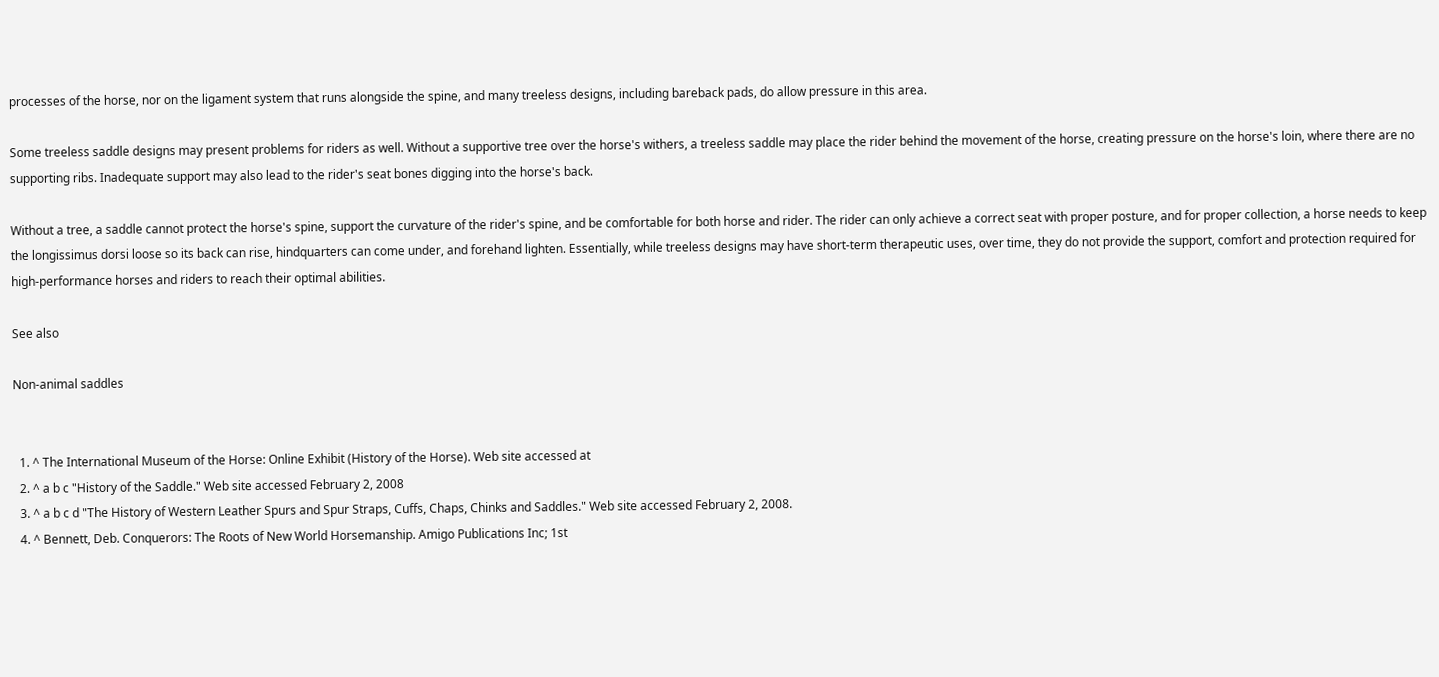processes of the horse, nor on the ligament system that runs alongside the spine, and many treeless designs, including bareback pads, do allow pressure in this area.

Some treeless saddle designs may present problems for riders as well. Without a supportive tree over the horse's withers, a treeless saddle may place the rider behind the movement of the horse, creating pressure on the horse's loin, where there are no supporting ribs. Inadequate support may also lead to the rider's seat bones digging into the horse's back.

Without a tree, a saddle cannot protect the horse's spine, support the curvature of the rider's spine, and be comfortable for both horse and rider. The rider can only achieve a correct seat with proper posture, and for proper collection, a horse needs to keep the longissimus dorsi loose so its back can rise, hindquarters can come under, and forehand lighten. Essentially, while treeless designs may have short-term therapeutic uses, over time, they do not provide the support, comfort and protection required for high-performance horses and riders to reach their optimal abilities.

See also

Non-animal saddles


  1. ^ The International Museum of the Horse: Online Exhibit (History of the Horse). Web site accessed at
  2. ^ a b c "History of the Saddle." Web site accessed February 2, 2008
  3. ^ a b c d "The History of Western Leather Spurs and Spur Straps, Cuffs, Chaps, Chinks and Saddles." Web site accessed February 2, 2008.
  4. ^ Bennett, Deb. Conquerors: The Roots of New World Horsemanship. Amigo Publications Inc; 1st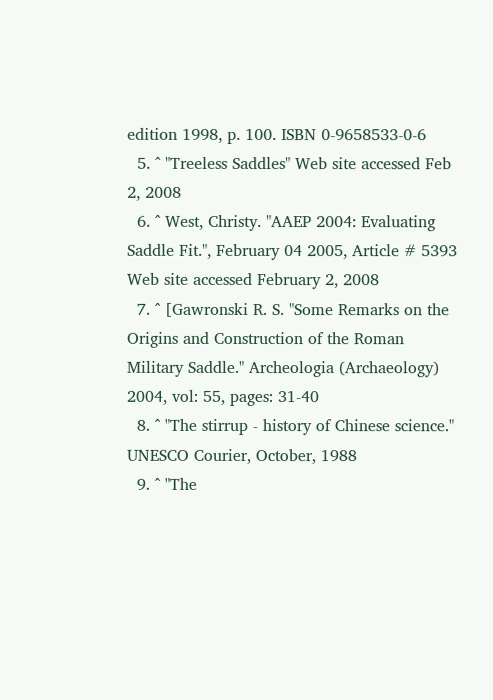edition 1998, p. 100. ISBN 0-9658533-0-6
  5. ^ "Treeless Saddles" Web site accessed Feb 2, 2008
  6. ^ West, Christy. "AAEP 2004: Evaluating Saddle Fit.", February 04 2005, Article # 5393 Web site accessed February 2, 2008
  7. ^ [Gawronski R. S. "Some Remarks on the Origins and Construction of the Roman Military Saddle." Archeologia (Archaeology) 2004, vol: 55, pages: 31-40
  8. ^ "The stirrup - history of Chinese science." UNESCO Courier, October, 1988
  9. ^ "The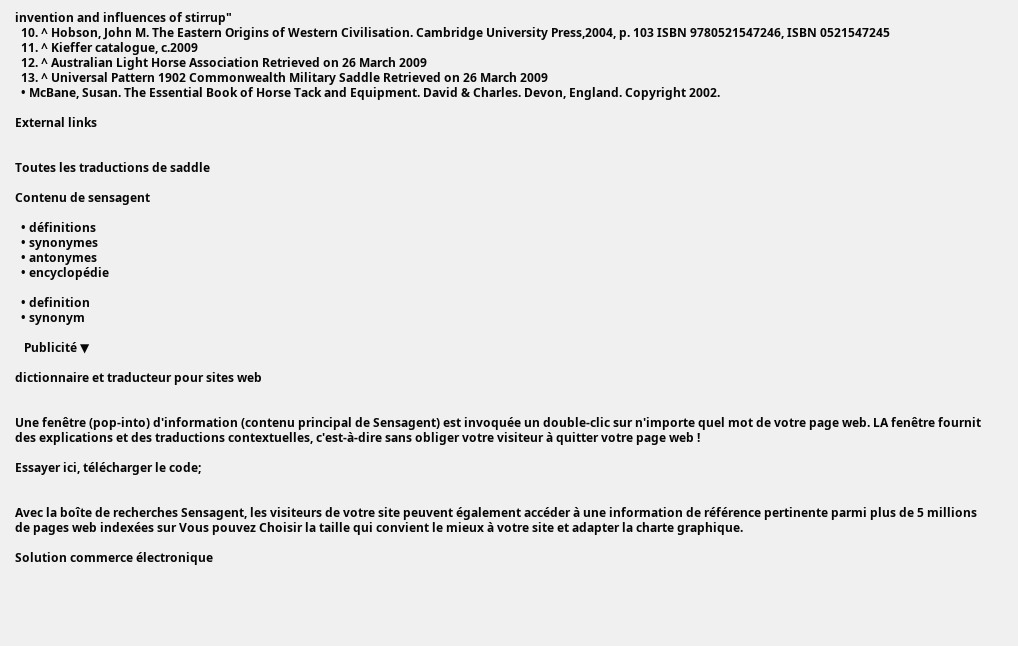invention and influences of stirrup"
  10. ^ Hobson, John M. The Eastern Origins of Western Civilisation. Cambridge University Press,2004, p. 103 ISBN 9780521547246, ISBN 0521547245
  11. ^ Kieffer catalogue, c.2009
  12. ^ Australian Light Horse Association Retrieved on 26 March 2009
  13. ^ Universal Pattern 1902 Commonwealth Military Saddle Retrieved on 26 March 2009
  • McBane, Susan. The Essential Book of Horse Tack and Equipment. David & Charles. Devon, England. Copyright 2002.

External links


Toutes les traductions de saddle

Contenu de sensagent

  • définitions
  • synonymes
  • antonymes
  • encyclopédie

  • definition
  • synonym

   Publicité ▼

dictionnaire et traducteur pour sites web


Une fenêtre (pop-into) d'information (contenu principal de Sensagent) est invoquée un double-clic sur n'importe quel mot de votre page web. LA fenêtre fournit des explications et des traductions contextuelles, c'est-à-dire sans obliger votre visiteur à quitter votre page web !

Essayer ici, télécharger le code;


Avec la boîte de recherches Sensagent, les visiteurs de votre site peuvent également accéder à une information de référence pertinente parmi plus de 5 millions de pages web indexées sur Vous pouvez Choisir la taille qui convient le mieux à votre site et adapter la charte graphique.

Solution commerce électronique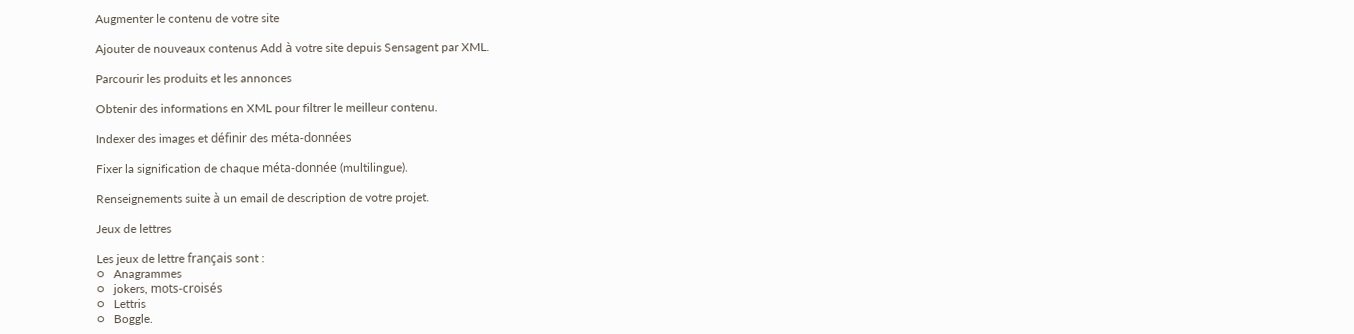Augmenter le contenu de votre site

Ajouter de nouveaux contenus Add à votre site depuis Sensagent par XML.

Parcourir les produits et les annonces

Obtenir des informations en XML pour filtrer le meilleur contenu.

Indexer des images et définir des méta-données

Fixer la signification de chaque méta-donnée (multilingue).

Renseignements suite à un email de description de votre projet.

Jeux de lettres

Les jeux de lettre français sont :
○   Anagrammes
○   jokers, mots-croisés
○   Lettris
○   Boggle.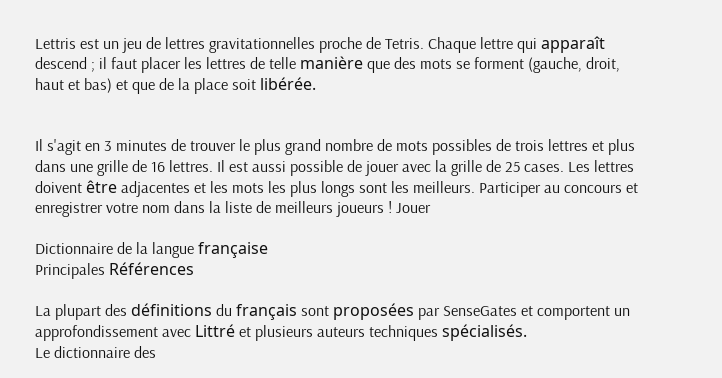Lettris est un jeu de lettres gravitationnelles proche de Tetris. Chaque lettre qui apparaît descend ; il faut placer les lettres de telle manière que des mots se forment (gauche, droit, haut et bas) et que de la place soit libérée.


Il s'agit en 3 minutes de trouver le plus grand nombre de mots possibles de trois lettres et plus dans une grille de 16 lettres. Il est aussi possible de jouer avec la grille de 25 cases. Les lettres doivent être adjacentes et les mots les plus longs sont les meilleurs. Participer au concours et enregistrer votre nom dans la liste de meilleurs joueurs ! Jouer

Dictionnaire de la langue française
Principales Références

La plupart des définitions du français sont proposées par SenseGates et comportent un approfondissement avec Littré et plusieurs auteurs techniques spécialisés.
Le dictionnaire des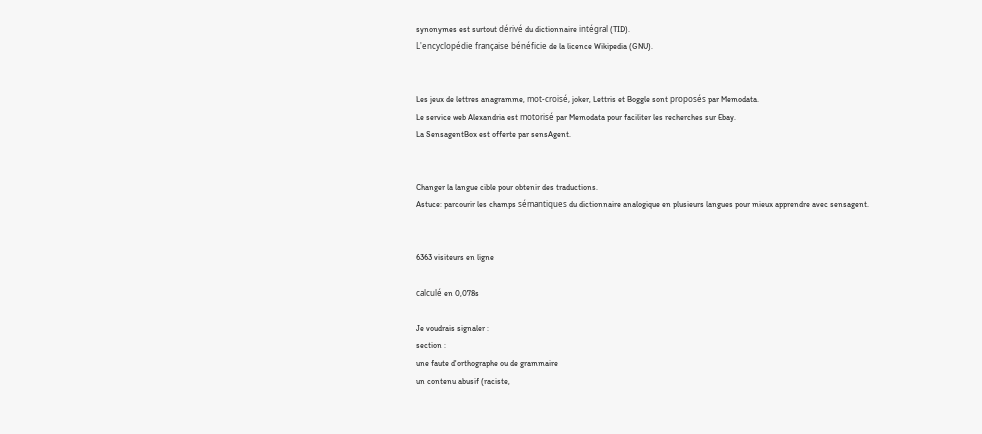synonymes est surtout dérivé du dictionnaire intégral (TID).
L'encyclopédie française bénéficie de la licence Wikipedia (GNU).


Les jeux de lettres anagramme, mot-croisé, joker, Lettris et Boggle sont proposés par Memodata.
Le service web Alexandria est motorisé par Memodata pour faciliter les recherches sur Ebay.
La SensagentBox est offerte par sensAgent.


Changer la langue cible pour obtenir des traductions.
Astuce: parcourir les champs sémantiques du dictionnaire analogique en plusieurs langues pour mieux apprendre avec sensagent.


6363 visiteurs en ligne

calculé en 0,078s

Je voudrais signaler :
section :
une faute d'orthographe ou de grammaire
un contenu abusif (raciste,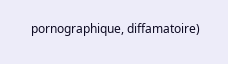pornographique, diffamatoire)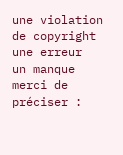une violation de copyright
une erreur
un manque
merci de préciser :